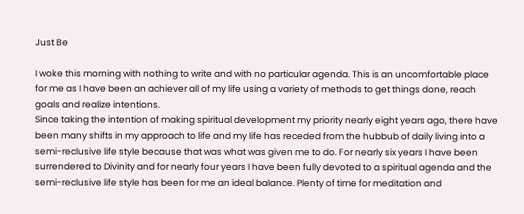Just Be

I woke this morning with nothing to write and with no particular agenda. This is an uncomfortable place for me as I have been an achiever all of my life using a variety of methods to get things done, reach goals and realize intentions.
Since taking the intention of making spiritual development my priority nearly eight years ago, there have been many shifts in my approach to life and my life has receded from the hubbub of daily living into a semi-reclusive life style because that was what was given me to do. For nearly six years I have been surrendered to Divinity and for nearly four years I have been fully devoted to a spiritual agenda and the semi-reclusive life style has been for me an ideal balance. Plenty of time for meditation and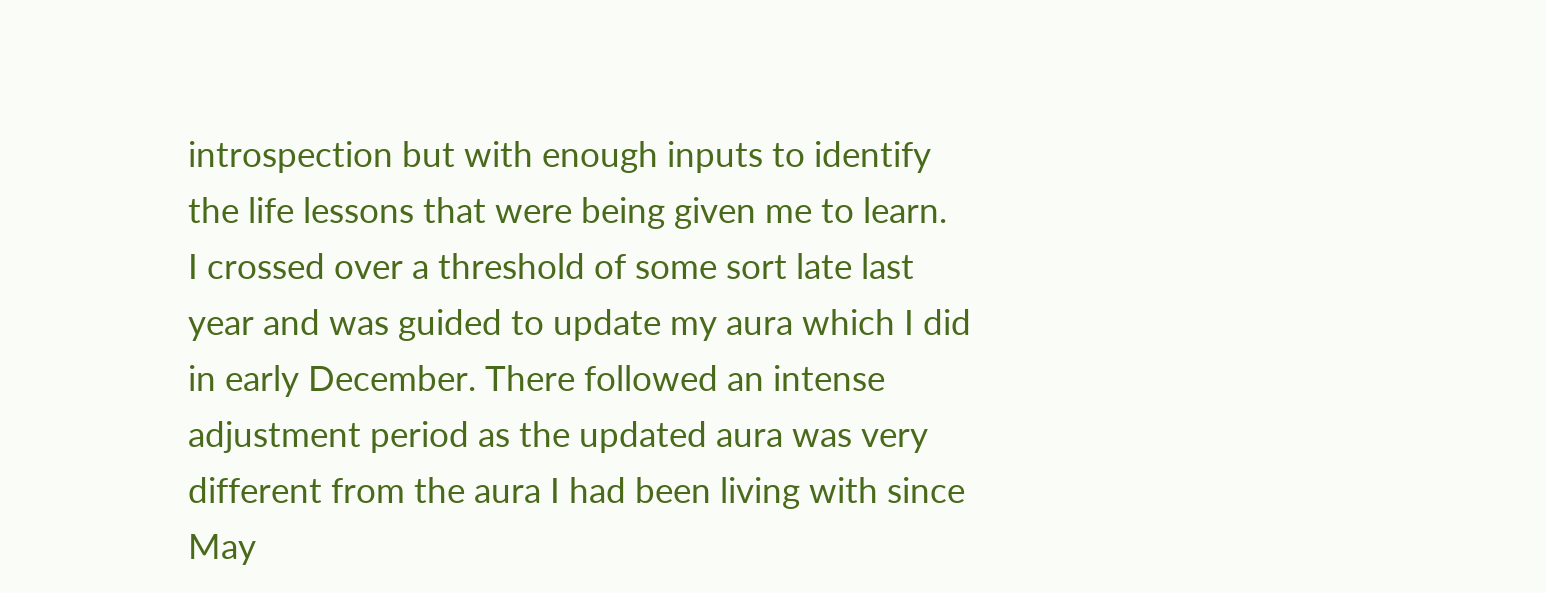introspection but with enough inputs to identify the life lessons that were being given me to learn.
I crossed over a threshold of some sort late last year and was guided to update my aura which I did in early December. There followed an intense adjustment period as the updated aura was very different from the aura I had been living with since May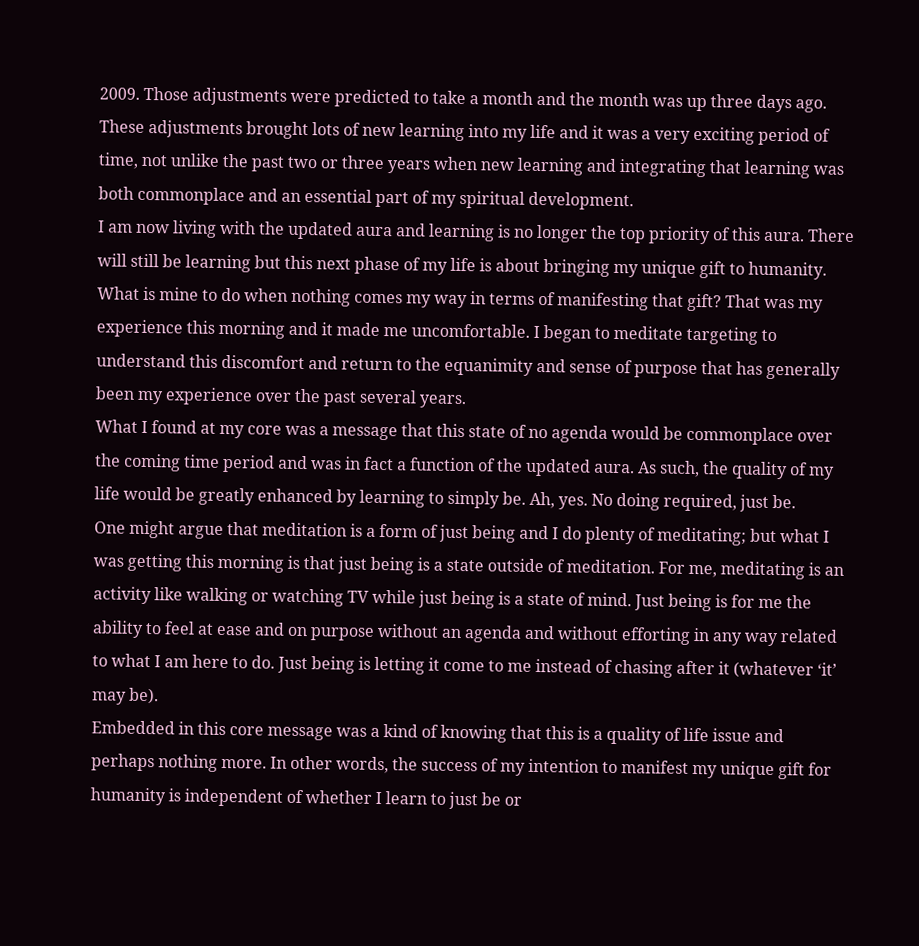2009. Those adjustments were predicted to take a month and the month was up three days ago. These adjustments brought lots of new learning into my life and it was a very exciting period of time, not unlike the past two or three years when new learning and integrating that learning was both commonplace and an essential part of my spiritual development.
I am now living with the updated aura and learning is no longer the top priority of this aura. There will still be learning but this next phase of my life is about bringing my unique gift to humanity. What is mine to do when nothing comes my way in terms of manifesting that gift? That was my experience this morning and it made me uncomfortable. I began to meditate targeting to understand this discomfort and return to the equanimity and sense of purpose that has generally been my experience over the past several years.
What I found at my core was a message that this state of no agenda would be commonplace over the coming time period and was in fact a function of the updated aura. As such, the quality of my life would be greatly enhanced by learning to simply be. Ah, yes. No doing required, just be.
One might argue that meditation is a form of just being and I do plenty of meditating; but what I was getting this morning is that just being is a state outside of meditation. For me, meditating is an activity like walking or watching TV while just being is a state of mind. Just being is for me the ability to feel at ease and on purpose without an agenda and without efforting in any way related to what I am here to do. Just being is letting it come to me instead of chasing after it (whatever ‘it’ may be).
Embedded in this core message was a kind of knowing that this is a quality of life issue and perhaps nothing more. In other words, the success of my intention to manifest my unique gift for humanity is independent of whether I learn to just be or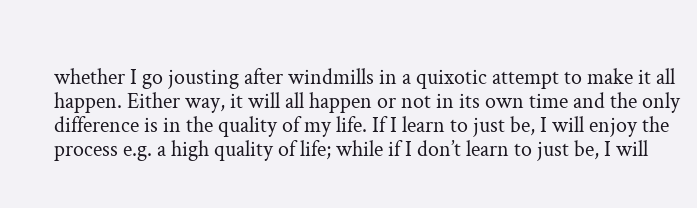whether I go jousting after windmills in a quixotic attempt to make it all happen. Either way, it will all happen or not in its own time and the only difference is in the quality of my life. If I learn to just be, I will enjoy the process e.g. a high quality of life; while if I don’t learn to just be, I will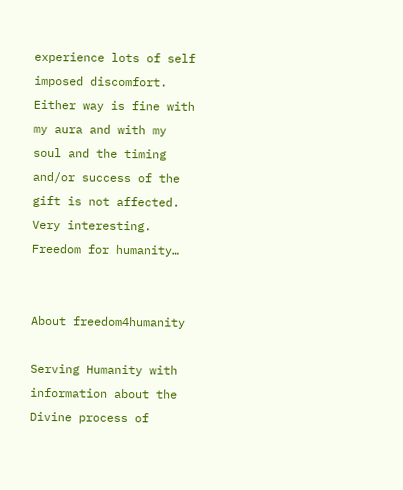experience lots of self imposed discomfort. Either way is fine with my aura and with my soul and the timing and/or success of the gift is not affected.
Very interesting.
Freedom for humanity…


About freedom4humanity

Serving Humanity with information about the Divine process of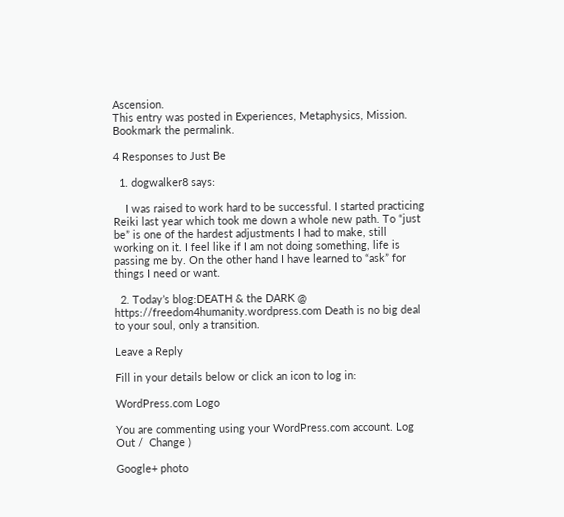Ascension.
This entry was posted in Experiences, Metaphysics, Mission. Bookmark the permalink.

4 Responses to Just Be

  1. dogwalker8 says:

    I was raised to work hard to be successful. I started practicing Reiki last year which took me down a whole new path. To “just be” is one of the hardest adjustments I had to make, still working on it. I feel like if I am not doing something, life is passing me by. On the other hand I have learned to “ask” for things I need or want.

  2. Today’s blog:DEATH & the DARK @ https://freedom4humanity.wordpress.com Death is no big deal to your soul, only a transition.

Leave a Reply

Fill in your details below or click an icon to log in:

WordPress.com Logo

You are commenting using your WordPress.com account. Log Out /  Change )

Google+ photo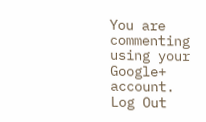You are commenting using your Google+ account. Log Out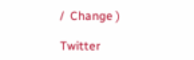/  Change )

Twitter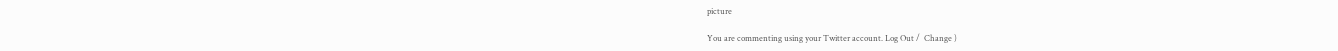picture

You are commenting using your Twitter account. Log Out /  Change )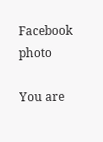Facebook photo

You are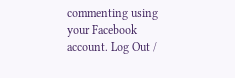commenting using your Facebook account. Log Out /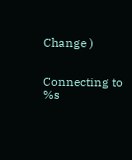Change )


Connecting to %s